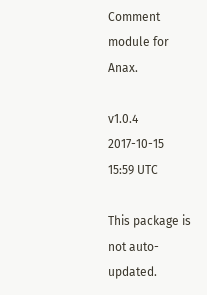Comment module for Anax.

v1.0.4 2017-10-15 15:59 UTC

This package is not auto-updated.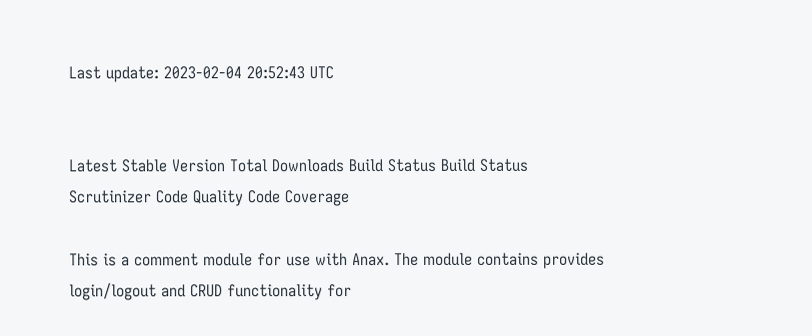Last update: 2023-02-04 20:52:43 UTC


Latest Stable Version Total Downloads Build Status Build Status Scrutinizer Code Quality Code Coverage

This is a comment module for use with Anax. The module contains provides login/logout and CRUD functionality for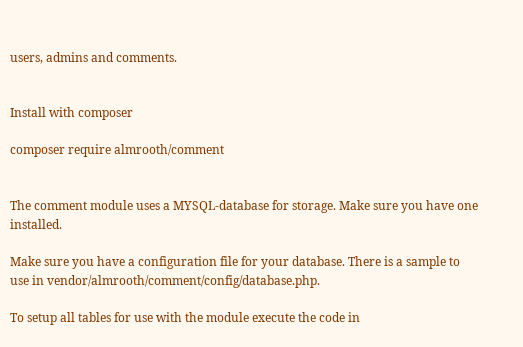users, admins and comments.


Install with composer

composer require almrooth/comment


The comment module uses a MYSQL-database for storage. Make sure you have one installed.

Make sure you have a configuration file for your database. There is a sample to use in vendor/almrooth/comment/config/database.php.

To setup all tables for use with the module execute the code in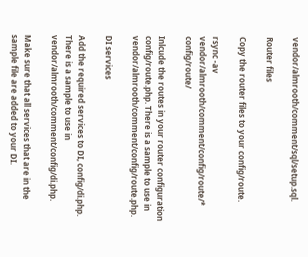vendor/almrooth/comment/sql/setup.sql.

Router files

Copy the router files to your config/route.

rsync -av vendor/almrooth/comment/config/route/* config/route/

Inlcude the routes in your router configuration config/route.php. There is a sample to use in vendor/almrooth/comment/config/route.php.

DI services

Add the required services to DI, config/di.php. There is a sample to use in vendor/almrooth/comment/config/di.php.

Make sure that all services that are in the sample file are added to your DI.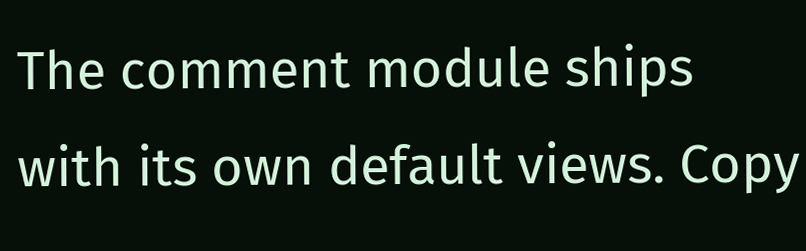The comment module ships with its own default views. Copy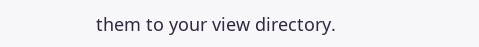them to your view directory.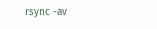rsync -av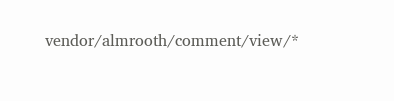vendor/almrooth/comment/view/*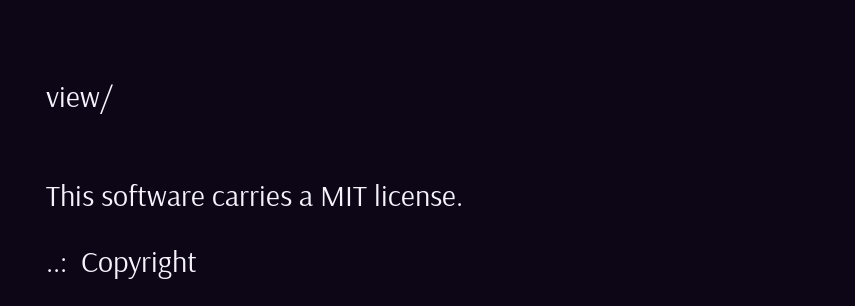view/


This software carries a MIT license.

..:  Copyright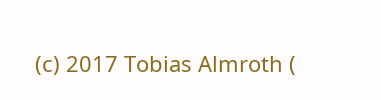(c) 2017 Tobias Almroth (